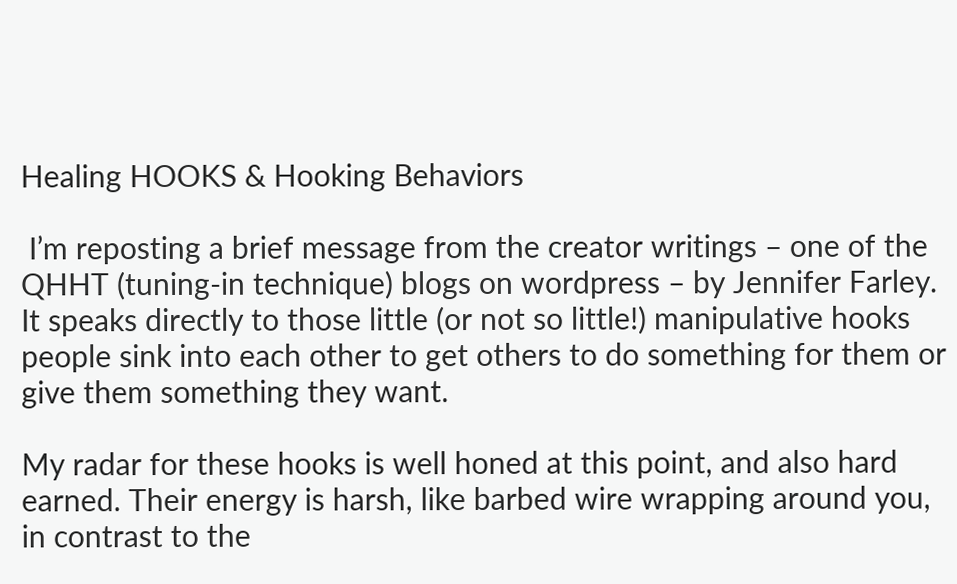Healing HOOKS & Hooking Behaviors

 I’m reposting a brief message from the creator writings – one of the QHHT (tuning-in technique) blogs on wordpress – by Jennifer Farley. It speaks directly to those little (or not so little!) manipulative hooks people sink into each other to get others to do something for them or give them something they want.

My radar for these hooks is well honed at this point, and also hard earned. Their energy is harsh, like barbed wire wrapping around you, in contrast to the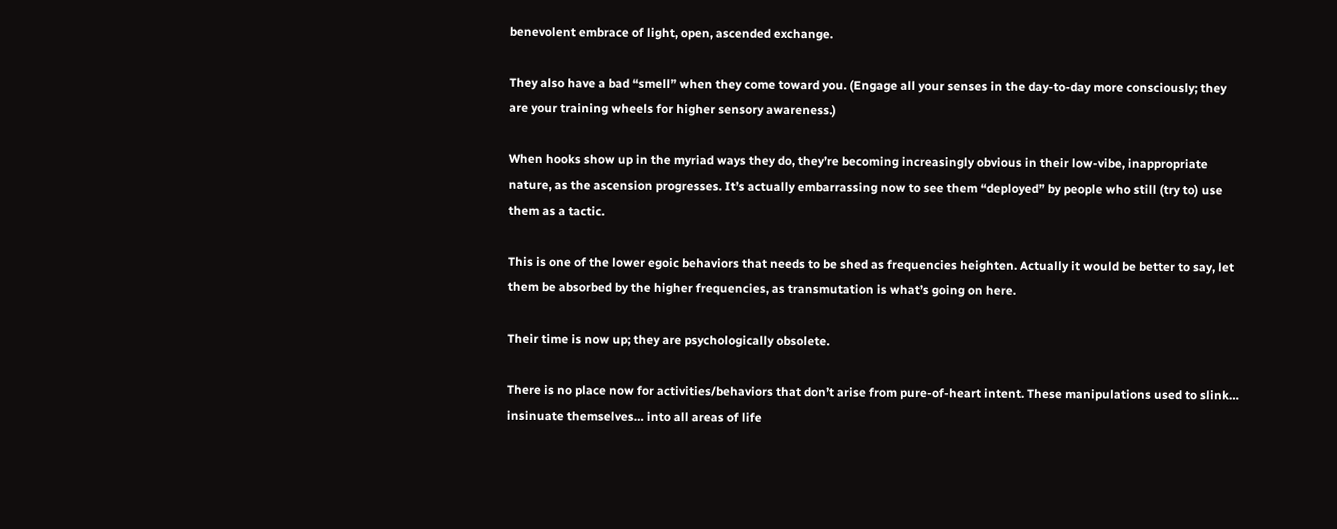benevolent embrace of light, open, ascended exchange.

They also have a bad “smell” when they come toward you. (Engage all your senses in the day-to-day more consciously; they are your training wheels for higher sensory awareness.)

When hooks show up in the myriad ways they do, they’re becoming increasingly obvious in their low-vibe, inappropriate nature, as the ascension progresses. It’s actually embarrassing now to see them “deployed” by people who still (try to) use them as a tactic.

This is one of the lower egoic behaviors that needs to be shed as frequencies heighten. Actually it would be better to say, let them be absorbed by the higher frequencies, as transmutation is what’s going on here.

Their time is now up; they are psychologically obsolete.

There is no place now for activities/behaviors that don’t arise from pure-of-heart intent. These manipulations used to slink… insinuate themselves… into all areas of life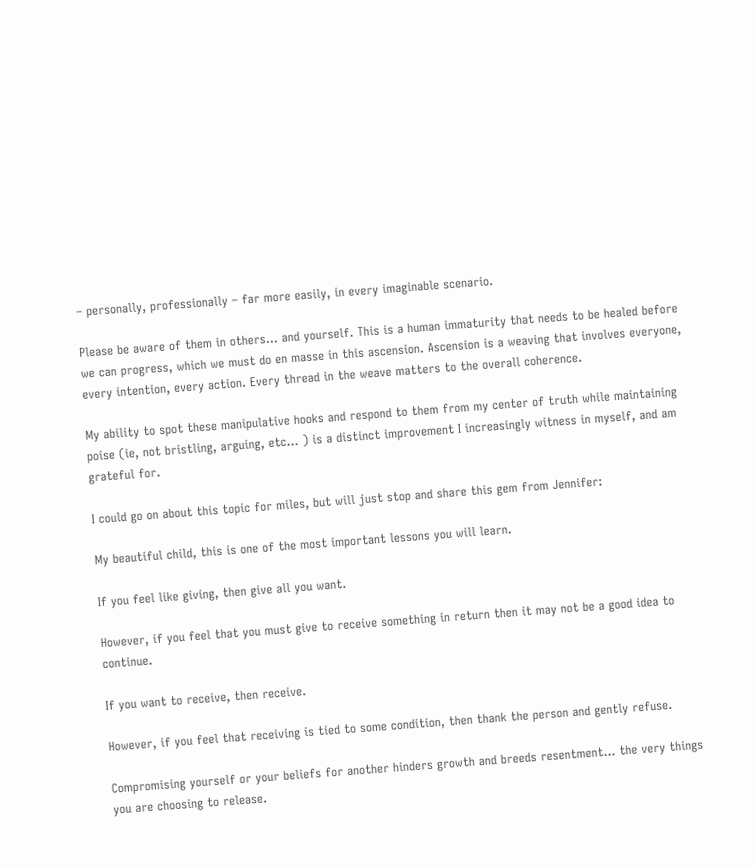– personally, professionally – far more easily, in every imaginable scenario.

Please be aware of them in others… and yourself. This is a human immaturity that needs to be healed before we can progress, which we must do en masse in this ascension. Ascension is a weaving that involves everyone, every intention, every action. Every thread in the weave matters to the overall coherence.

My ability to spot these manipulative hooks and respond to them from my center of truth while maintaining poise (ie, not bristling, arguing, etc… ) is a distinct improvement I increasingly witness in myself, and am grateful for.

I could go on about this topic for miles, but will just stop and share this gem from Jennifer:

My beautiful child, this is one of the most important lessons you will learn.

If you feel like giving, then give all you want.

However, if you feel that you must give to receive something in return then it may not be a good idea to continue.

If you want to receive, then receive.

However, if you feel that receiving is tied to some condition, then thank the person and gently refuse.

Compromising yourself or your beliefs for another hinders growth and breeds resentment… the very things you are choosing to release.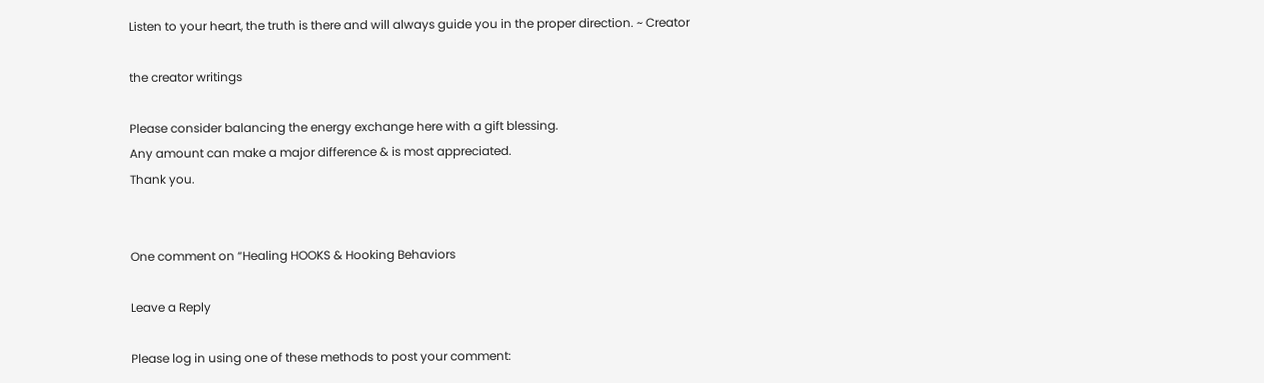Listen to your heart, the truth is there and will always guide you in the proper direction. ~ Creator

the creator writings

Please consider balancing the energy exchange here with a gift blessing.
Any amount can make a major difference & is most appreciated.
Thank you.


One comment on “Healing HOOKS & Hooking Behaviors

Leave a Reply

Please log in using one of these methods to post your comment: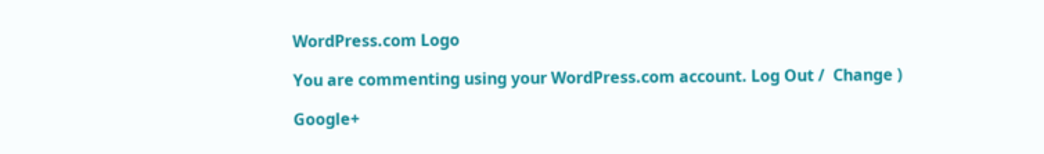WordPress.com Logo

You are commenting using your WordPress.com account. Log Out /  Change )

Google+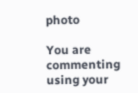photo

You are commenting using your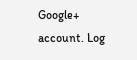Google+ account. Log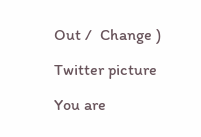Out /  Change )

Twitter picture

You are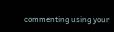commenting using your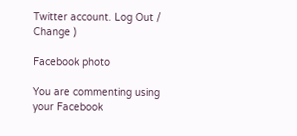Twitter account. Log Out /  Change )

Facebook photo

You are commenting using your Facebook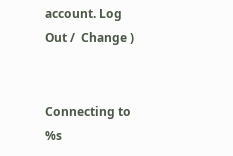account. Log Out /  Change )


Connecting to %s